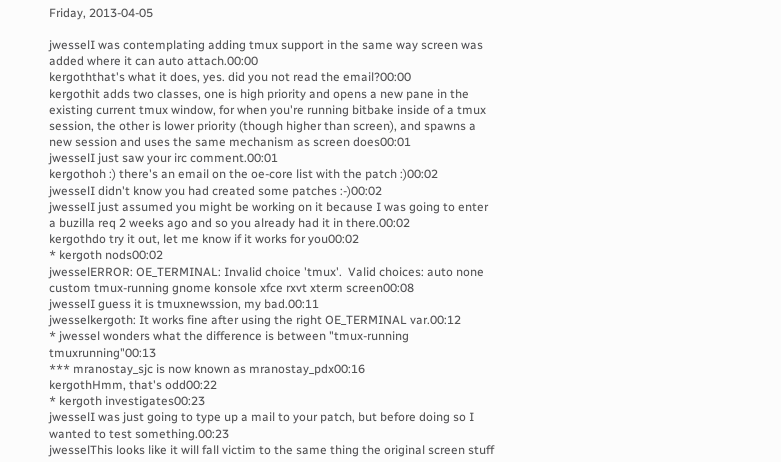Friday, 2013-04-05

jwesselI was contemplating adding tmux support in the same way screen was added where it can auto attach.00:00
kergoththat's what it does, yes. did you not read the email?00:00
kergothit adds two classes, one is high priority and opens a new pane in the existing current tmux window, for when you're running bitbake inside of a tmux session, the other is lower priority (though higher than screen), and spawns a new session and uses the same mechanism as screen does00:01
jwesselI just saw your irc comment.00:01
kergothoh :) there's an email on the oe-core list with the patch :)00:02
jwesselI didn't know you had created some patches :-)00:02
jwesselI just assumed you might be working on it because I was going to enter a buzilla req 2 weeks ago and so you already had it in there.00:02
kergothdo try it out, let me know if it works for you00:02
* kergoth nods00:02
jwesselERROR: OE_TERMINAL: Invalid choice 'tmux'.  Valid choices: auto none                         custom tmux-running gnome konsole xfce rxvt xterm screen00:08
jwesselI guess it is tmuxnewssion, my bad.00:11
jwesselkergoth: It works fine after using the right OE_TERMINAL var.00:12
* jwessel wonders what the difference is between "tmux-running tmuxrunning"00:13
*** mranostay_sjc is now known as mranostay_pdx00:16
kergothHmm, that's odd00:22
* kergoth investigates00:23
jwesselI was just going to type up a mail to your patch, but before doing so I wanted to test something.00:23
jwesselThis looks like it will fall victim to the same thing the original screen stuff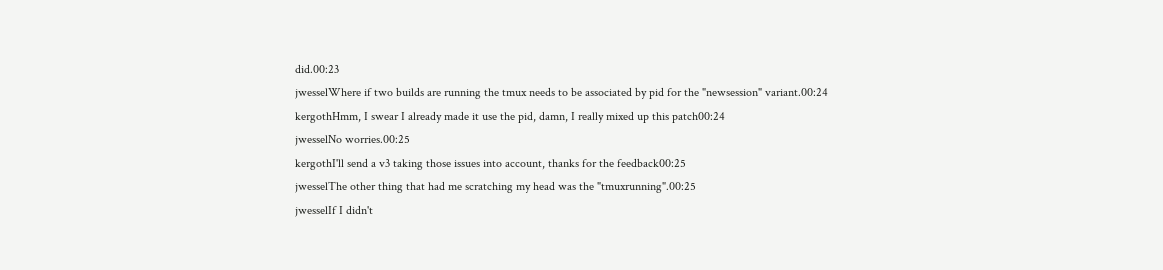did.00:23
jwesselWhere if two builds are running the tmux needs to be associated by pid for the "newsession" variant.00:24
kergothHmm, I swear I already made it use the pid, damn, I really mixed up this patch00:24
jwesselNo worries.00:25
kergothI'll send a v3 taking those issues into account, thanks for the feedback00:25
jwesselThe other thing that had me scratching my head was the "tmuxrunning".00:25
jwesselIf I didn't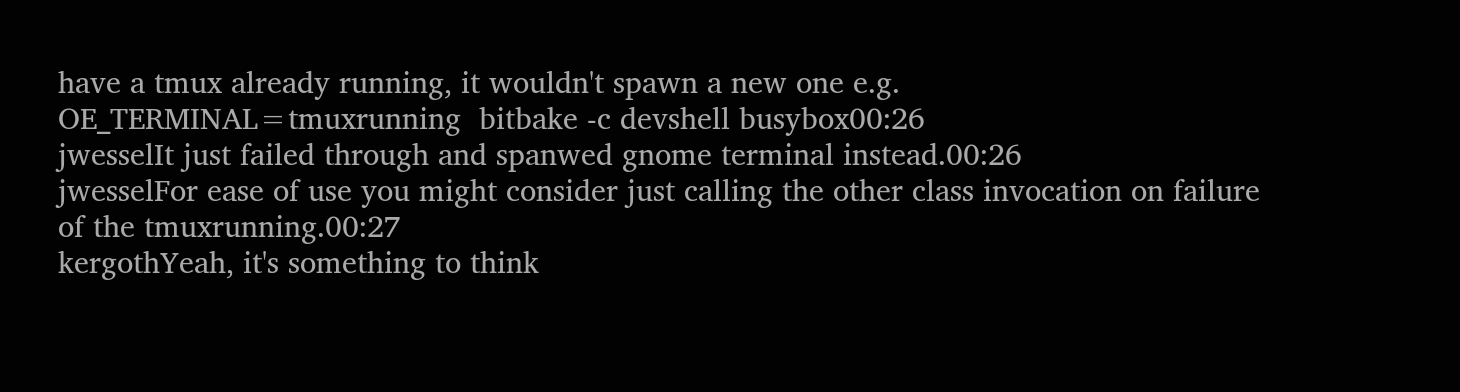have a tmux already running, it wouldn't spawn a new one e.g.  OE_TERMINAL=tmuxrunning  bitbake -c devshell busybox00:26
jwesselIt just failed through and spanwed gnome terminal instead.00:26
jwesselFor ease of use you might consider just calling the other class invocation on failure of the tmuxrunning.00:27
kergothYeah, it's something to think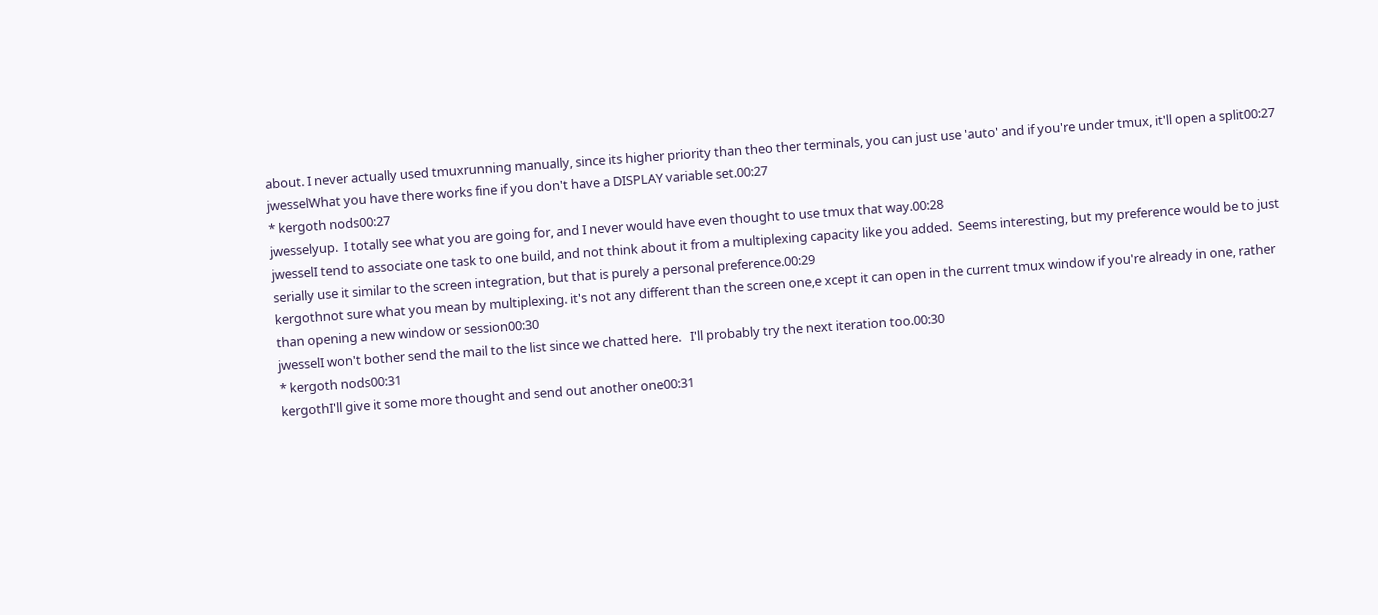about. I never actually used tmuxrunning manually, since its higher priority than theo ther terminals, you can just use 'auto' and if you're under tmux, it'll open a split00:27
jwesselWhat you have there works fine if you don't have a DISPLAY variable set.00:27
* kergoth nods00:27
jwesselyup.  I totally see what you are going for, and I never would have even thought to use tmux that way.00:28
jwesselI tend to associate one task to one build, and not think about it from a multiplexing capacity like you added.  Seems interesting, but my preference would be to just serially use it similar to the screen integration, but that is purely a personal preference.00:29
kergothnot sure what you mean by multiplexing. it's not any different than the screen one,e xcept it can open in the current tmux window if you're already in one, rather than opening a new window or session00:30
jwesselI won't bother send the mail to the list since we chatted here.   I'll probably try the next iteration too.00:30
* kergoth nods00:31
kergothI'll give it some more thought and send out another one00:31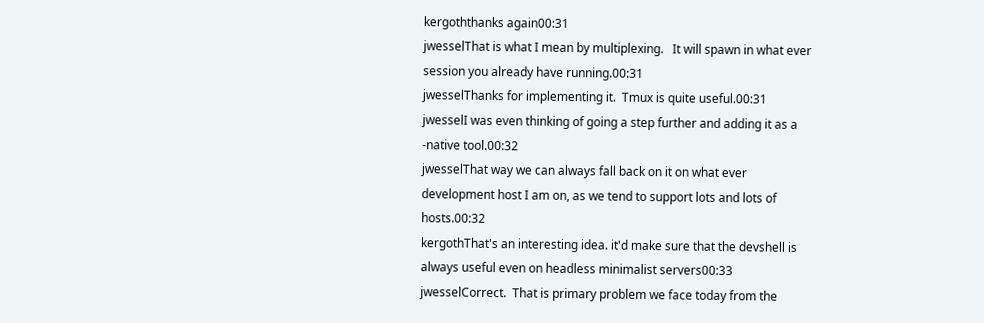kergoththanks again00:31
jwesselThat is what I mean by multiplexing.   It will spawn in what ever session you already have running.00:31
jwesselThanks for implementing it.  Tmux is quite useful.00:31
jwesselI was even thinking of going a step further and adding it as a -native tool.00:32
jwesselThat way we can always fall back on it on what ever development host I am on, as we tend to support lots and lots of hosts.00:32
kergothThat's an interesting idea. it'd make sure that the devshell is always useful even on headless minimalist servers00:33
jwesselCorrect.  That is primary problem we face today from the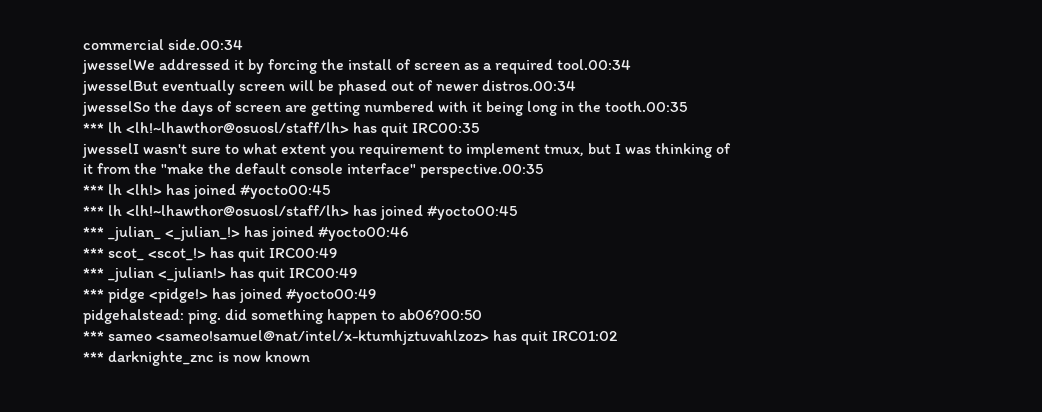commercial side.00:34
jwesselWe addressed it by forcing the install of screen as a required tool.00:34
jwesselBut eventually screen will be phased out of newer distros.00:34
jwesselSo the days of screen are getting numbered with it being long in the tooth.00:35
*** lh <lh!~lhawthor@osuosl/staff/lh> has quit IRC00:35
jwesselI wasn't sure to what extent you requirement to implement tmux, but I was thinking of it from the "make the default console interface" perspective.00:35
*** lh <lh!> has joined #yocto00:45
*** lh <lh!~lhawthor@osuosl/staff/lh> has joined #yocto00:45
*** _julian_ <_julian_!> has joined #yocto00:46
*** scot_ <scot_!> has quit IRC00:49
*** _julian <_julian!> has quit IRC00:49
*** pidge <pidge!> has joined #yocto00:49
pidgehalstead: ping. did something happen to ab06?00:50
*** sameo <sameo!samuel@nat/intel/x-ktumhjztuvahlzoz> has quit IRC01:02
*** darknighte_znc is now known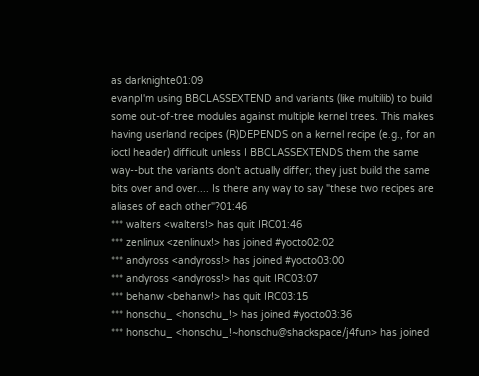as darknighte01:09
evanpI'm using BBCLASSEXTEND and variants (like multilib) to build some out-of-tree modules against multiple kernel trees. This makes having userland recipes (R)DEPENDS on a kernel recipe (e.g., for an ioctl header) difficult unless I BBCLASSEXTENDS them the same way--but the variants don't actually differ; they just build the same bits over and over.... Is there any way to say "these two recipes are aliases of each other"?01:46
*** walters <walters!> has quit IRC01:46
*** zenlinux <zenlinux!> has joined #yocto02:02
*** andyross <andyross!> has joined #yocto03:00
*** andyross <andyross!> has quit IRC03:07
*** behanw <behanw!> has quit IRC03:15
*** honschu_ <honschu_!> has joined #yocto03:36
*** honschu_ <honschu_!~honschu@shackspace/j4fun> has joined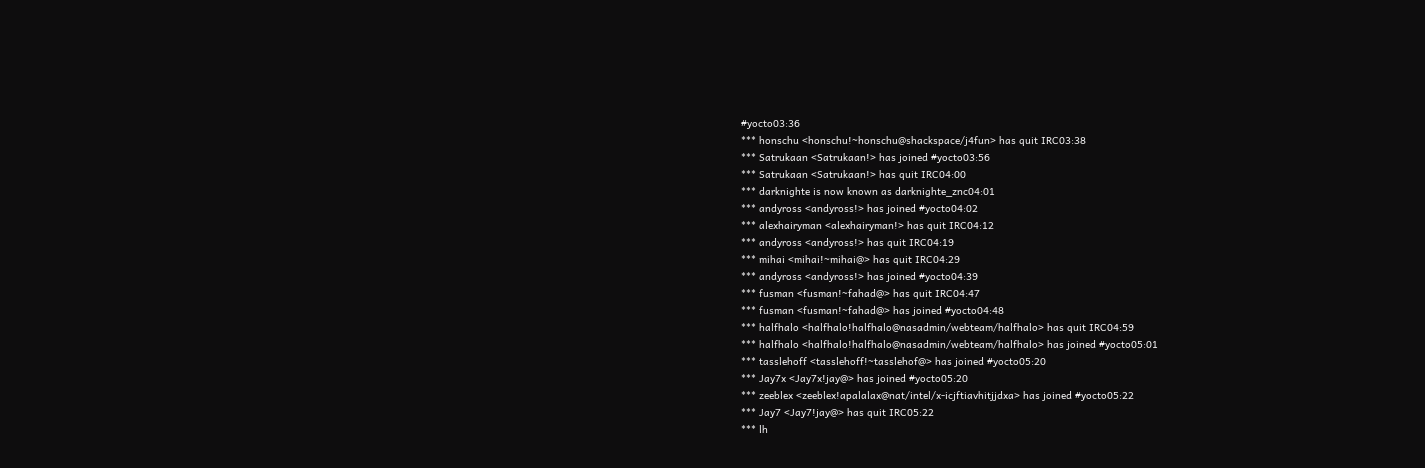#yocto03:36
*** honschu <honschu!~honschu@shackspace/j4fun> has quit IRC03:38
*** Satrukaan <Satrukaan!> has joined #yocto03:56
*** Satrukaan <Satrukaan!> has quit IRC04:00
*** darknighte is now known as darknighte_znc04:01
*** andyross <andyross!> has joined #yocto04:02
*** alexhairyman <alexhairyman!> has quit IRC04:12
*** andyross <andyross!> has quit IRC04:19
*** mihai <mihai!~mihai@> has quit IRC04:29
*** andyross <andyross!> has joined #yocto04:39
*** fusman <fusman!~fahad@> has quit IRC04:47
*** fusman <fusman!~fahad@> has joined #yocto04:48
*** halfhalo <halfhalo!halfhalo@nasadmin/webteam/halfhalo> has quit IRC04:59
*** halfhalo <halfhalo!halfhalo@nasadmin/webteam/halfhalo> has joined #yocto05:01
*** tasslehoff <tasslehoff!~tasslehof@> has joined #yocto05:20
*** Jay7x <Jay7x!jay@> has joined #yocto05:20
*** zeeblex <zeeblex!apalalax@nat/intel/x-icjftiavhitjjdxa> has joined #yocto05:22
*** Jay7 <Jay7!jay@> has quit IRC05:22
*** lh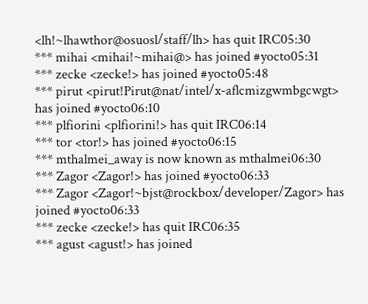<lh!~lhawthor@osuosl/staff/lh> has quit IRC05:30
*** mihai <mihai!~mihai@> has joined #yocto05:31
*** zecke <zecke!> has joined #yocto05:48
*** pirut <pirut!Pirut@nat/intel/x-aflcmizgwmbgcwgt> has joined #yocto06:10
*** plfiorini <plfiorini!> has quit IRC06:14
*** tor <tor!> has joined #yocto06:15
*** mthalmei_away is now known as mthalmei06:30
*** Zagor <Zagor!> has joined #yocto06:33
*** Zagor <Zagor!~bjst@rockbox/developer/Zagor> has joined #yocto06:33
*** zecke <zecke!> has quit IRC06:35
*** agust <agust!> has joined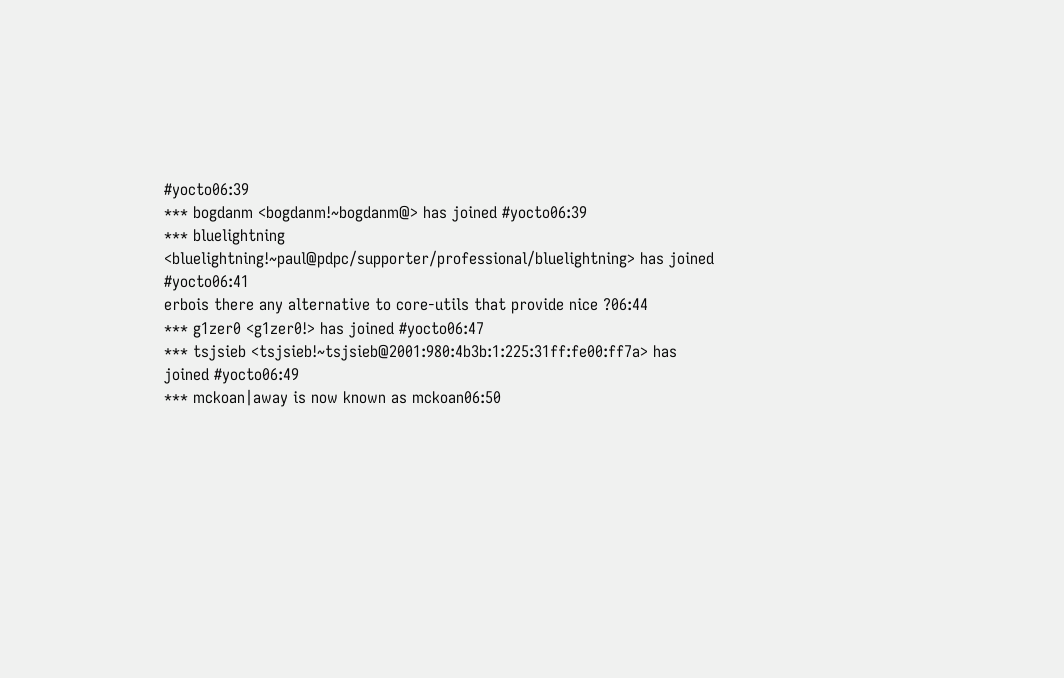#yocto06:39
*** bogdanm <bogdanm!~bogdanm@> has joined #yocto06:39
*** bluelightning <bluelightning!~paul@pdpc/supporter/professional/bluelightning> has joined #yocto06:41
erbois there any alternative to core-utils that provide nice ?06:44
*** g1zer0 <g1zer0!> has joined #yocto06:47
*** tsjsieb <tsjsieb!~tsjsieb@2001:980:4b3b:1:225:31ff:fe00:ff7a> has joined #yocto06:49
*** mckoan|away is now known as mckoan06:50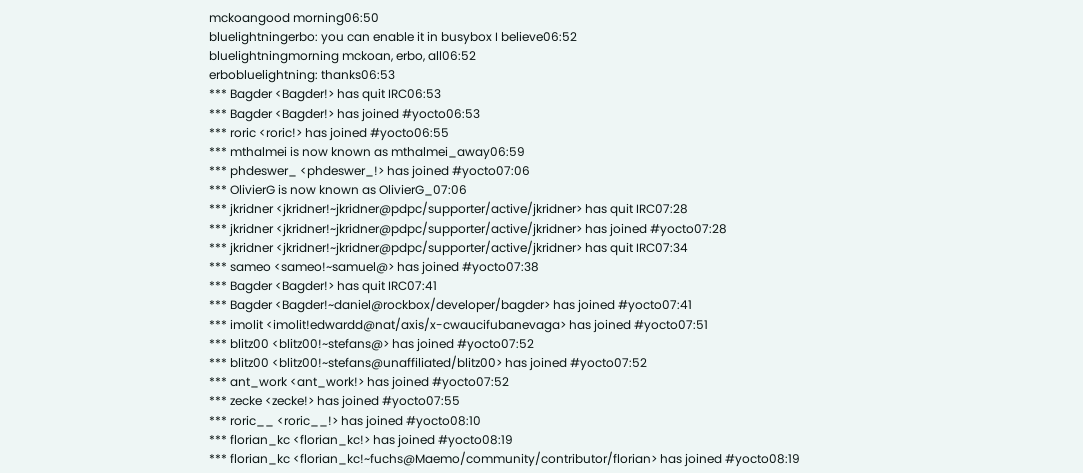mckoangood morning06:50
bluelightningerbo: you can enable it in busybox I believe06:52
bluelightningmorning mckoan, erbo, all06:52
erbobluelightning: thanks06:53
*** Bagder <Bagder!> has quit IRC06:53
*** Bagder <Bagder!> has joined #yocto06:53
*** roric <roric!> has joined #yocto06:55
*** mthalmei is now known as mthalmei_away06:59
*** phdeswer_ <phdeswer_!> has joined #yocto07:06
*** OlivierG is now known as OlivierG_07:06
*** jkridner <jkridner!~jkridner@pdpc/supporter/active/jkridner> has quit IRC07:28
*** jkridner <jkridner!~jkridner@pdpc/supporter/active/jkridner> has joined #yocto07:28
*** jkridner <jkridner!~jkridner@pdpc/supporter/active/jkridner> has quit IRC07:34
*** sameo <sameo!~samuel@> has joined #yocto07:38
*** Bagder <Bagder!> has quit IRC07:41
*** Bagder <Bagder!~daniel@rockbox/developer/bagder> has joined #yocto07:41
*** imolit <imolit!edwardd@nat/axis/x-cwaucifubanevaga> has joined #yocto07:51
*** blitz00 <blitz00!~stefans@> has joined #yocto07:52
*** blitz00 <blitz00!~stefans@unaffiliated/blitz00> has joined #yocto07:52
*** ant_work <ant_work!> has joined #yocto07:52
*** zecke <zecke!> has joined #yocto07:55
*** roric__ <roric__!> has joined #yocto08:10
*** florian_kc <florian_kc!> has joined #yocto08:19
*** florian_kc <florian_kc!~fuchs@Maemo/community/contributor/florian> has joined #yocto08:19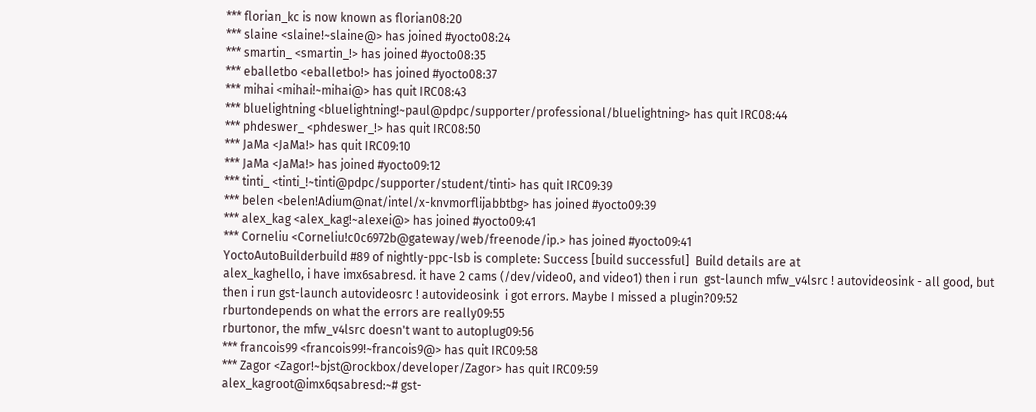*** florian_kc is now known as florian08:20
*** slaine <slaine!~slaine@> has joined #yocto08:24
*** smartin_ <smartin_!> has joined #yocto08:35
*** eballetbo <eballetbo!> has joined #yocto08:37
*** mihai <mihai!~mihai@> has quit IRC08:43
*** bluelightning <bluelightning!~paul@pdpc/supporter/professional/bluelightning> has quit IRC08:44
*** phdeswer_ <phdeswer_!> has quit IRC08:50
*** JaMa <JaMa!> has quit IRC09:10
*** JaMa <JaMa!> has joined #yocto09:12
*** tinti_ <tinti_!~tinti@pdpc/supporter/student/tinti> has quit IRC09:39
*** belen <belen!Adium@nat/intel/x-knvmorflijabbtbg> has joined #yocto09:39
*** alex_kag <alex_kag!~alexei@> has joined #yocto09:41
*** Corneliu <Corneliu!c0c6972b@gateway/web/freenode/ip.> has joined #yocto09:41
YoctoAutoBuilderbuild #89 of nightly-ppc-lsb is complete: Success [build successful]  Build details are at
alex_kaghello, i have imx6sabresd. it have 2 cams (/dev/video0, and video1) then i run  gst-launch mfw_v4lsrc ! autovideosink - all good, but then i run gst-launch autovideosrc ! autovideosink  i got errors. Maybe I missed a plugin?09:52
rburtondepends on what the errors are really09:55
rburtonor, the mfw_v4lsrc doesn't want to autoplug09:56
*** francois99 <francois99!~francois9@> has quit IRC09:58
*** Zagor <Zagor!~bjst@rockbox/developer/Zagor> has quit IRC09:59
alex_kagroot@imx6qsabresd:~# gst-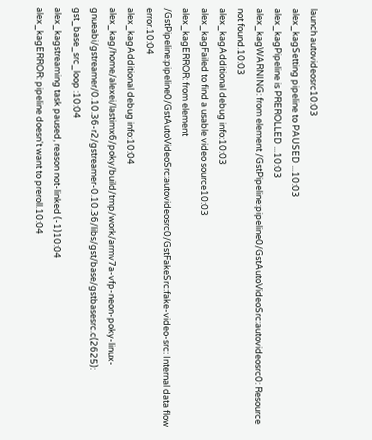launch autovideosrc10:03
alex_kagSetting pipeline to PAUSED ...10:03
alex_kagPipeline is PREROLLED ...10:03
alex_kagWARNING: from element /GstPipeline:pipeline0/GstAutoVideoSrc:autovideosrc0: Resource not found.10:03
alex_kagAdditional debug info:10:03
alex_kagFailed to find a usable video source10:03
alex_kagERROR: from element /GstPipeline:pipeline0/GstAutoVideoSrc:autovideosrc0/GstFakeSrc:fake-video-src: Internal data flow error.10:04
alex_kagAdditional debug info:10:04
alex_kag/home/alexei/lastimx6/poky/build/tmp/work/armv7a-vfp-neon-poky-linux-gnueabi/gstreamer/0.10.36-r2/gstreamer-0.10.36/libs/gst/base/gstbasesrc.c(2625): gst_base_src_loop :10:04
alex_kagstreaming task paused, reason not-linked (-1)10:04
alex_kagERROR: pipeline doesn't want to preroll.10:04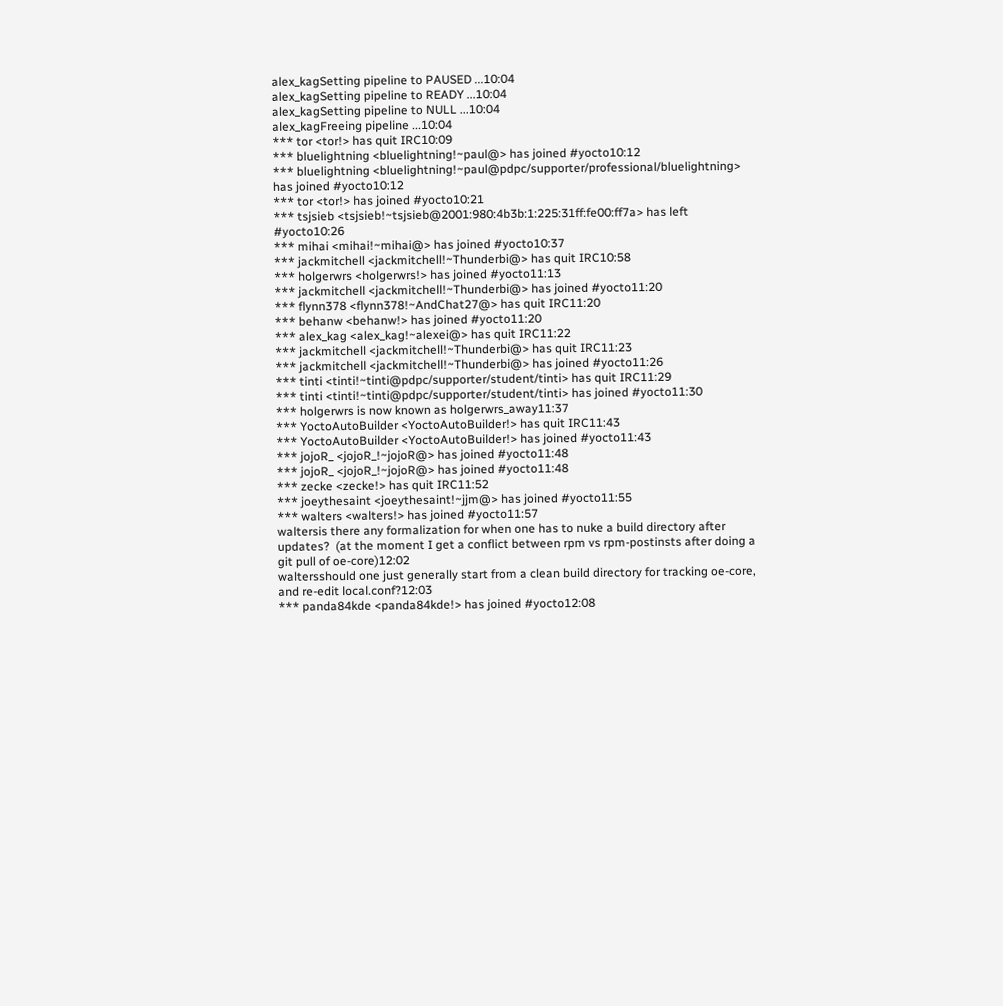alex_kagSetting pipeline to PAUSED ...10:04
alex_kagSetting pipeline to READY ...10:04
alex_kagSetting pipeline to NULL ...10:04
alex_kagFreeing pipeline ...10:04
*** tor <tor!> has quit IRC10:09
*** bluelightning <bluelightning!~paul@> has joined #yocto10:12
*** bluelightning <bluelightning!~paul@pdpc/supporter/professional/bluelightning> has joined #yocto10:12
*** tor <tor!> has joined #yocto10:21
*** tsjsieb <tsjsieb!~tsjsieb@2001:980:4b3b:1:225:31ff:fe00:ff7a> has left #yocto10:26
*** mihai <mihai!~mihai@> has joined #yocto10:37
*** jackmitchell <jackmitchell!~Thunderbi@> has quit IRC10:58
*** holgerwrs <holgerwrs!> has joined #yocto11:13
*** jackmitchell <jackmitchell!~Thunderbi@> has joined #yocto11:20
*** flynn378 <flynn378!~AndChat27@> has quit IRC11:20
*** behanw <behanw!> has joined #yocto11:20
*** alex_kag <alex_kag!~alexei@> has quit IRC11:22
*** jackmitchell <jackmitchell!~Thunderbi@> has quit IRC11:23
*** jackmitchell <jackmitchell!~Thunderbi@> has joined #yocto11:26
*** tinti <tinti!~tinti@pdpc/supporter/student/tinti> has quit IRC11:29
*** tinti <tinti!~tinti@pdpc/supporter/student/tinti> has joined #yocto11:30
*** holgerwrs is now known as holgerwrs_away11:37
*** YoctoAutoBuilder <YoctoAutoBuilder!> has quit IRC11:43
*** YoctoAutoBuilder <YoctoAutoBuilder!> has joined #yocto11:43
*** jojoR_ <jojoR_!~jojoR@> has joined #yocto11:48
*** jojoR_ <jojoR_!~jojoR@> has joined #yocto11:48
*** zecke <zecke!> has quit IRC11:52
*** joeythesaint <joeythesaint!~jjm@> has joined #yocto11:55
*** walters <walters!> has joined #yocto11:57
waltersis there any formalization for when one has to nuke a build directory after updates?  (at the moment I get a conflict between rpm vs rpm-postinsts after doing a git pull of oe-core)12:02
waltersshould one just generally start from a clean build directory for tracking oe-core, and re-edit local.conf?12:03
*** panda84kde <panda84kde!> has joined #yocto12:08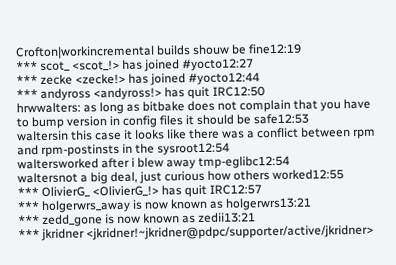Crofton|workincremental builds shouw be fine12:19
*** scot_ <scot_!> has joined #yocto12:27
*** zecke <zecke!> has joined #yocto12:44
*** andyross <andyross!> has quit IRC12:50
hrwwalters: as long as bitbake does not complain that you have to bump version in config files it should be safe12:53
waltersin this case it looks like there was a conflict between rpm and rpm-postinsts in the sysroot12:54
waltersworked after i blew away tmp-eglibc12:54
waltersnot a big deal, just curious how others worked12:55
*** OlivierG_ <OlivierG_!> has quit IRC12:57
*** holgerwrs_away is now known as holgerwrs13:21
*** zedd_gone is now known as zedii13:21
*** jkridner <jkridner!~jkridner@pdpc/supporter/active/jkridner>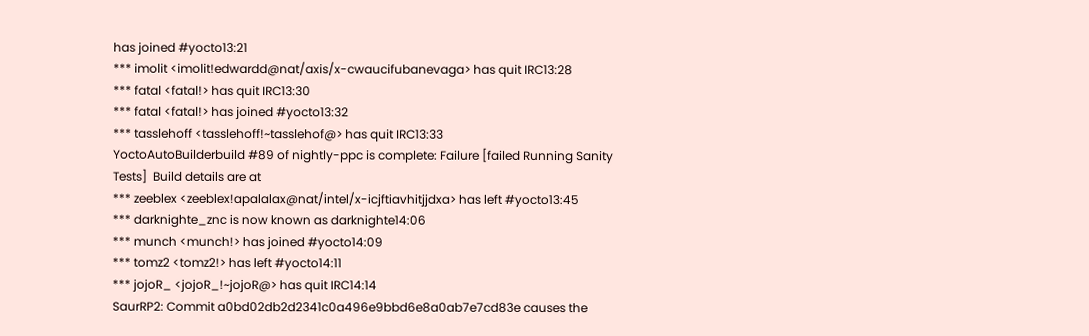has joined #yocto13:21
*** imolit <imolit!edwardd@nat/axis/x-cwaucifubanevaga> has quit IRC13:28
*** fatal <fatal!> has quit IRC13:30
*** fatal <fatal!> has joined #yocto13:32
*** tasslehoff <tasslehoff!~tasslehof@> has quit IRC13:33
YoctoAutoBuilderbuild #89 of nightly-ppc is complete: Failure [failed Running Sanity Tests]  Build details are at
*** zeeblex <zeeblex!apalalax@nat/intel/x-icjftiavhitjjdxa> has left #yocto13:45
*** darknighte_znc is now known as darknighte14:06
*** munch <munch!> has joined #yocto14:09
*** tomz2 <tomz2!> has left #yocto14:11
*** jojoR_ <jojoR_!~jojoR@> has quit IRC14:14
SaurRP2: Commit a0bd02db2d2341c0a496e9bbd6e8a0ab7e7cd83e causes the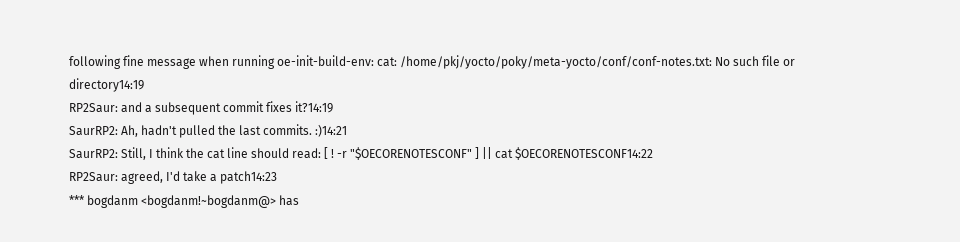following fine message when running oe-init-build-env: cat: /home/pkj/yocto/poky/meta-yocto/conf/conf-notes.txt: No such file or directory14:19
RP2Saur: and a subsequent commit fixes it?14:19
SaurRP2: Ah, hadn't pulled the last commits. :)14:21
SaurRP2: Still, I think the cat line should read: [ ! -r "$OECORENOTESCONF" ] || cat $OECORENOTESCONF14:22
RP2Saur: agreed, I'd take a patch14:23
*** bogdanm <bogdanm!~bogdanm@> has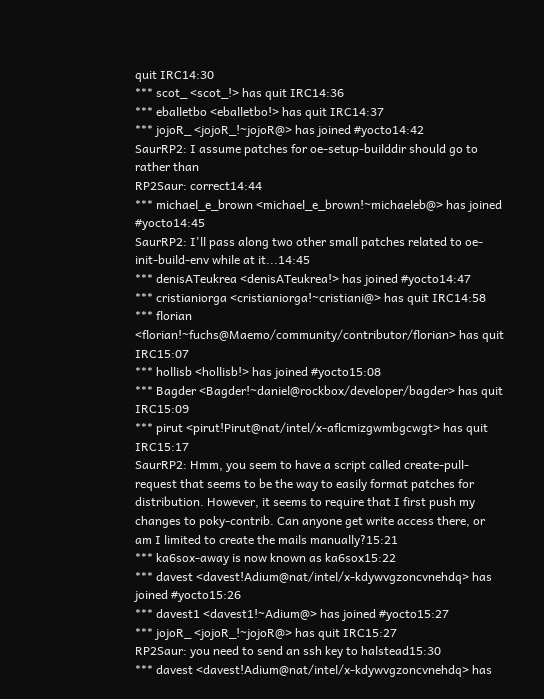quit IRC14:30
*** scot_ <scot_!> has quit IRC14:36
*** eballetbo <eballetbo!> has quit IRC14:37
*** jojoR_ <jojoR_!~jojoR@> has joined #yocto14:42
SaurRP2: I assume patches for oe-setup-builddir should go to rather than
RP2Saur: correct14:44
*** michael_e_brown <michael_e_brown!~michaeleb@> has joined #yocto14:45
SaurRP2: I'll pass along two other small patches related to oe-init-build-env while at it...14:45
*** denisATeukrea <denisATeukrea!> has joined #yocto14:47
*** cristianiorga <cristianiorga!~cristiani@> has quit IRC14:58
*** florian <florian!~fuchs@Maemo/community/contributor/florian> has quit IRC15:07
*** hollisb <hollisb!> has joined #yocto15:08
*** Bagder <Bagder!~daniel@rockbox/developer/bagder> has quit IRC15:09
*** pirut <pirut!Pirut@nat/intel/x-aflcmizgwmbgcwgt> has quit IRC15:17
SaurRP2: Hmm, you seem to have a script called create-pull-request that seems to be the way to easily format patches for distribution. However, it seems to require that I first push my changes to poky-contrib. Can anyone get write access there, or am I limited to create the mails manually?15:21
*** ka6sox-away is now known as ka6sox15:22
*** davest <davest!Adium@nat/intel/x-kdywvgzoncvnehdq> has joined #yocto15:26
*** davest1 <davest1!~Adium@> has joined #yocto15:27
*** jojoR_ <jojoR_!~jojoR@> has quit IRC15:27
RP2Saur: you need to send an ssh key to halstead15:30
*** davest <davest!Adium@nat/intel/x-kdywvgzoncvnehdq> has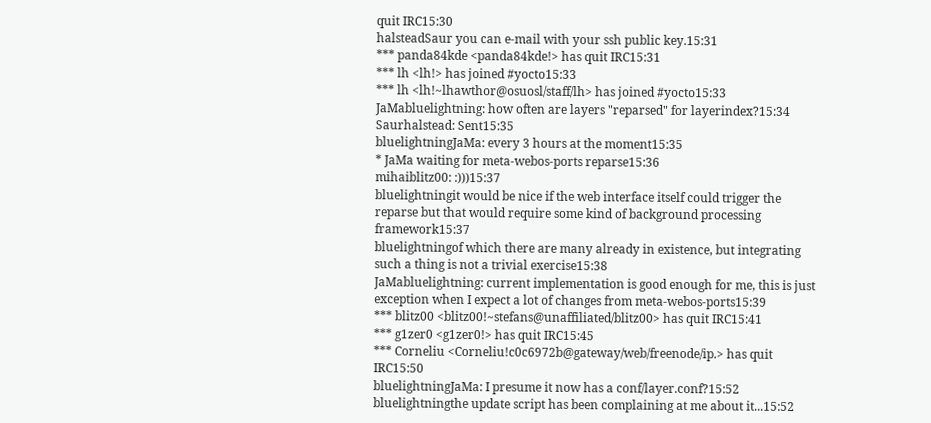quit IRC15:30
halsteadSaur you can e-mail with your ssh public key.15:31
*** panda84kde <panda84kde!> has quit IRC15:31
*** lh <lh!> has joined #yocto15:33
*** lh <lh!~lhawthor@osuosl/staff/lh> has joined #yocto15:33
JaMabluelightning: how often are layers "reparsed" for layerindex?15:34
Saurhalstead: Sent15:35
bluelightningJaMa: every 3 hours at the moment15:35
* JaMa waiting for meta-webos-ports reparse15:36
mihaiblitz00: :)))15:37
bluelightningit would be nice if the web interface itself could trigger the reparse but that would require some kind of background processing framework15:37
bluelightningof which there are many already in existence, but integrating such a thing is not a trivial exercise15:38
JaMabluelightning: current implementation is good enough for me, this is just exception when I expect a lot of changes from meta-webos-ports15:39
*** blitz00 <blitz00!~stefans@unaffiliated/blitz00> has quit IRC15:41
*** g1zer0 <g1zer0!> has quit IRC15:45
*** Corneliu <Corneliu!c0c6972b@gateway/web/freenode/ip.> has quit IRC15:50
bluelightningJaMa: I presume it now has a conf/layer.conf?15:52
bluelightningthe update script has been complaining at me about it...15:52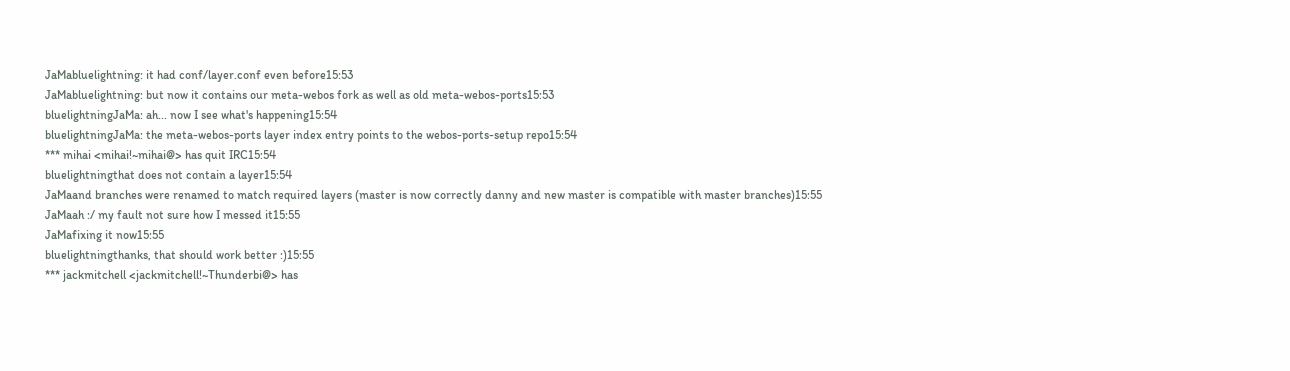JaMabluelightning: it had conf/layer.conf even before15:53
JaMabluelightning: but now it contains our meta-webos fork as well as old meta-webos-ports15:53
bluelightningJaMa: ah... now I see what's happening15:54
bluelightningJaMa: the meta-webos-ports layer index entry points to the webos-ports-setup repo15:54
*** mihai <mihai!~mihai@> has quit IRC15:54
bluelightningthat does not contain a layer15:54
JaMaand branches were renamed to match required layers (master is now correctly danny and new master is compatible with master branches)15:55
JaMaah :/ my fault not sure how I messed it15:55
JaMafixing it now15:55
bluelightningthanks, that should work better :)15:55
*** jackmitchell <jackmitchell!~Thunderbi@> has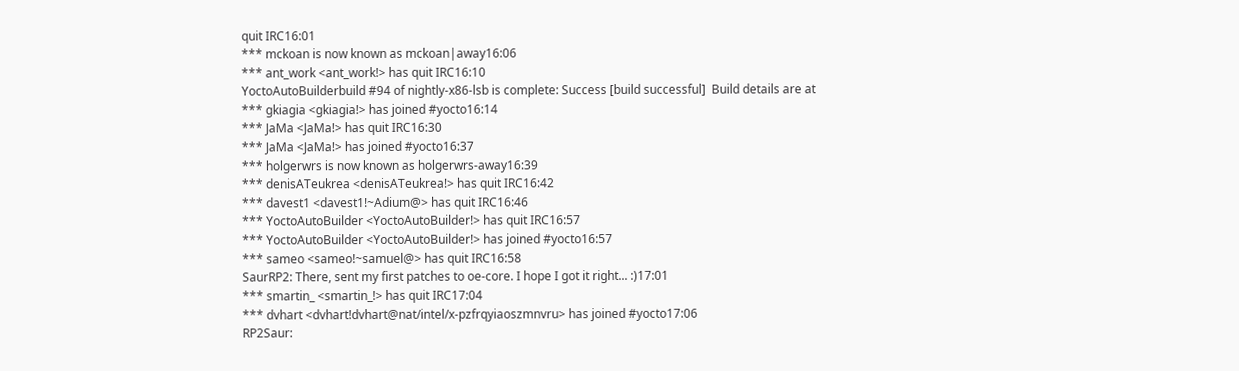quit IRC16:01
*** mckoan is now known as mckoan|away16:06
*** ant_work <ant_work!> has quit IRC16:10
YoctoAutoBuilderbuild #94 of nightly-x86-lsb is complete: Success [build successful]  Build details are at
*** gkiagia <gkiagia!> has joined #yocto16:14
*** JaMa <JaMa!> has quit IRC16:30
*** JaMa <JaMa!> has joined #yocto16:37
*** holgerwrs is now known as holgerwrs-away16:39
*** denisATeukrea <denisATeukrea!> has quit IRC16:42
*** davest1 <davest1!~Adium@> has quit IRC16:46
*** YoctoAutoBuilder <YoctoAutoBuilder!> has quit IRC16:57
*** YoctoAutoBuilder <YoctoAutoBuilder!> has joined #yocto16:57
*** sameo <sameo!~samuel@> has quit IRC16:58
SaurRP2: There, sent my first patches to oe-core. I hope I got it right... :)17:01
*** smartin_ <smartin_!> has quit IRC17:04
*** dvhart <dvhart!dvhart@nat/intel/x-pzfrqyiaoszmnvru> has joined #yocto17:06
RP2Saur: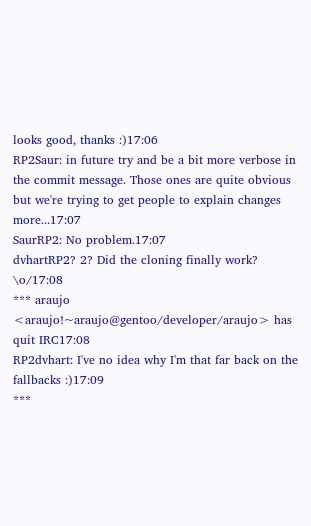looks good, thanks :)17:06
RP2Saur: in future try and be a bit more verbose in the commit message. Those ones are quite obvious but we're trying to get people to explain changes more...17:07
SaurRP2: No problem.17:07
dvhartRP2? 2? Did the cloning finally work? \o/17:08
*** araujo <araujo!~araujo@gentoo/developer/araujo> has quit IRC17:08
RP2dvhart: I've no idea why I'm that far back on the fallbacks :)17:09
***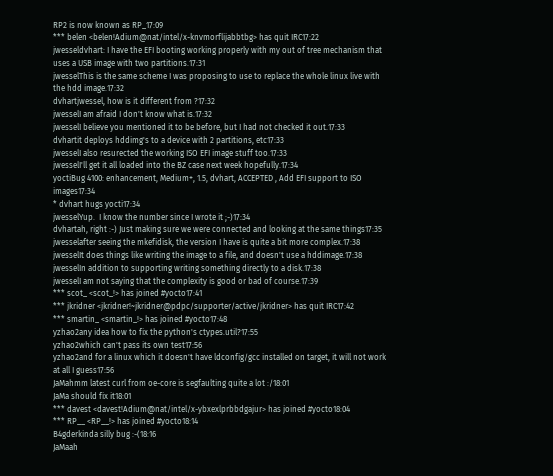RP2 is now known as RP_17:09
*** belen <belen!Adium@nat/intel/x-knvmorflijabbtbg> has quit IRC17:22
jwesseldvhart: I have the EFI booting working properly with my out of tree mechanism that uses a USB image with two partitions.17:31
jwesselThis is the same scheme I was proposing to use to replace the whole linux live with the hdd image.17:32
dvhartjwessel, how is it different from ?17:32
jwesselI am afraid I don't know what is.17:32
jwesselI believe you mentioned it to be before, but I had not checked it out.17:33
dvhartit deploys hddimg's to a device with 2 partitions, etc17:33
jwesselI also resurected the working ISO EFI image stuff too.17:33
jwesselI'll get it all loaded into the BZ case next week hopefully.17:34
yoctiBug 4100: enhancement, Medium+, 1.5, dvhart, ACCEPTED , Add EFI support to ISO images17:34
* dvhart hugs yocti17:34
jwesselYup.  I know the number since I wrote it ;-)17:34
dvhartah, right :-) Just making sure we were connected and looking at the same things17:35
jwesselafter seeing the mkefidisk, the version I have is quite a bit more complex.17:38
jwesselIt does things like writing the image to a file, and doesn't use a hddimage.17:38
jwesselIn addition to supporting writing something directly to a disk.17:38
jwesselI am not saying that the complexity is good or bad of course.17:39
*** scot_ <scot_!> has joined #yocto17:41
*** jkridner <jkridner!~jkridner@pdpc/supporter/active/jkridner> has quit IRC17:42
*** smartin_ <smartin_!> has joined #yocto17:48
yzhao2any idea how to fix the python's ctypes.util?17:55
yzhao2which can't pass its own test17:56
yzhao2and for a linux which it doesn't have ldconfig/gcc installed on target, it will not work at all I guess17:56
JaMahmm latest curl from oe-core is segfaulting quite a lot :/18:01
JaMa should fix it18:01
*** davest <davest!Adium@nat/intel/x-ybxexlprbbdgajur> has joined #yocto18:04
*** RP__ <RP__!> has joined #yocto18:14
B4gderkinda silly bug :-(18:16
JaMaah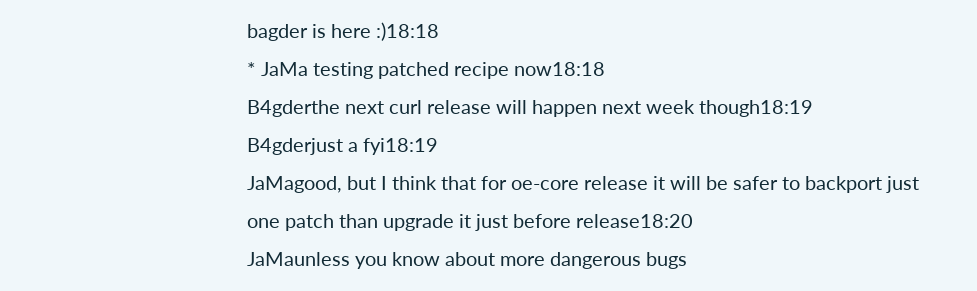bagder is here :)18:18
* JaMa testing patched recipe now18:18
B4gderthe next curl release will happen next week though18:19
B4gderjust a fyi18:19
JaMagood, but I think that for oe-core release it will be safer to backport just one patch than upgrade it just before release18:20
JaMaunless you know about more dangerous bugs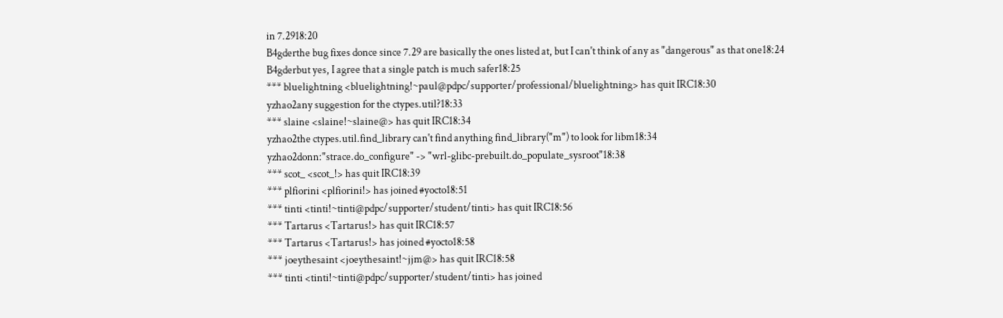in 7.2918:20
B4gderthe bug fixes donce since 7.29 are basically the ones listed at, but I can't think of any as "dangerous" as that one18:24
B4gderbut yes, I agree that a single patch is much safer18:25
*** bluelightning <bluelightning!~paul@pdpc/supporter/professional/bluelightning> has quit IRC18:30
yzhao2any suggestion for the ctypes.util?18:33
*** slaine <slaine!~slaine@> has quit IRC18:34
yzhao2the ctypes.util.find_library can't find anything find_library("m") to look for libm18:34
yzhao2donn:"strace.do_configure" -> "wrl-glibc-prebuilt.do_populate_sysroot"18:38
*** scot_ <scot_!> has quit IRC18:39
*** plfiorini <plfiorini!> has joined #yocto18:51
*** tinti <tinti!~tinti@pdpc/supporter/student/tinti> has quit IRC18:56
*** Tartarus <Tartarus!> has quit IRC18:57
*** Tartarus <Tartarus!> has joined #yocto18:58
*** joeythesaint <joeythesaint!~jjm@> has quit IRC18:58
*** tinti <tinti!~tinti@pdpc/supporter/student/tinti> has joined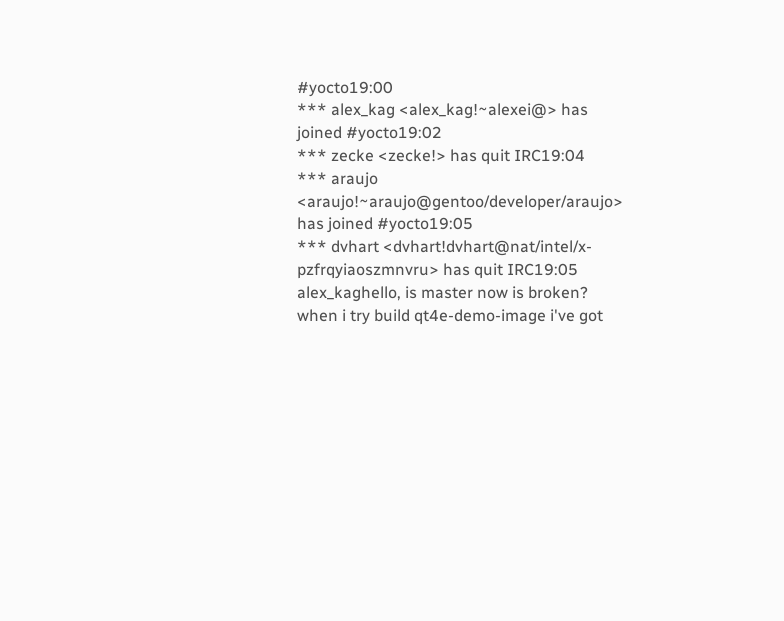#yocto19:00
*** alex_kag <alex_kag!~alexei@> has joined #yocto19:02
*** zecke <zecke!> has quit IRC19:04
*** araujo <araujo!~araujo@gentoo/developer/araujo> has joined #yocto19:05
*** dvhart <dvhart!dvhart@nat/intel/x-pzfrqyiaoszmnvru> has quit IRC19:05
alex_kaghello, is master now is broken? when i try build qt4e-demo-image i've got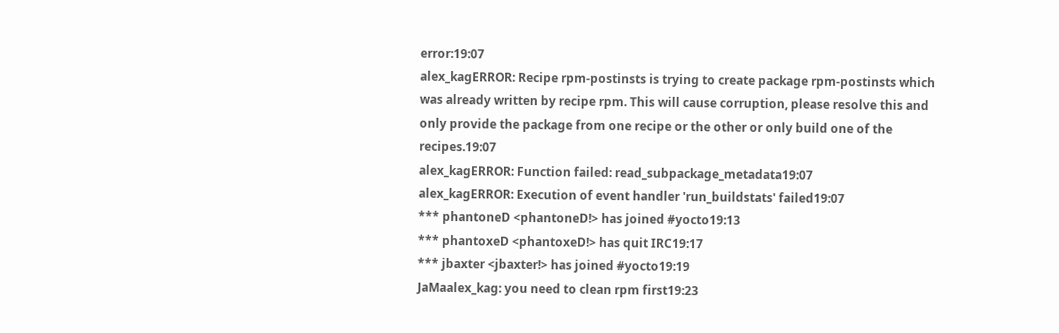error:19:07
alex_kagERROR: Recipe rpm-postinsts is trying to create package rpm-postinsts which was already written by recipe rpm. This will cause corruption, please resolve this and only provide the package from one recipe or the other or only build one of the recipes.19:07
alex_kagERROR: Function failed: read_subpackage_metadata19:07
alex_kagERROR: Execution of event handler 'run_buildstats' failed19:07
*** phantoneD <phantoneD!> has joined #yocto19:13
*** phantoxeD <phantoxeD!> has quit IRC19:17
*** jbaxter <jbaxter!> has joined #yocto19:19
JaMaalex_kag: you need to clean rpm first19:23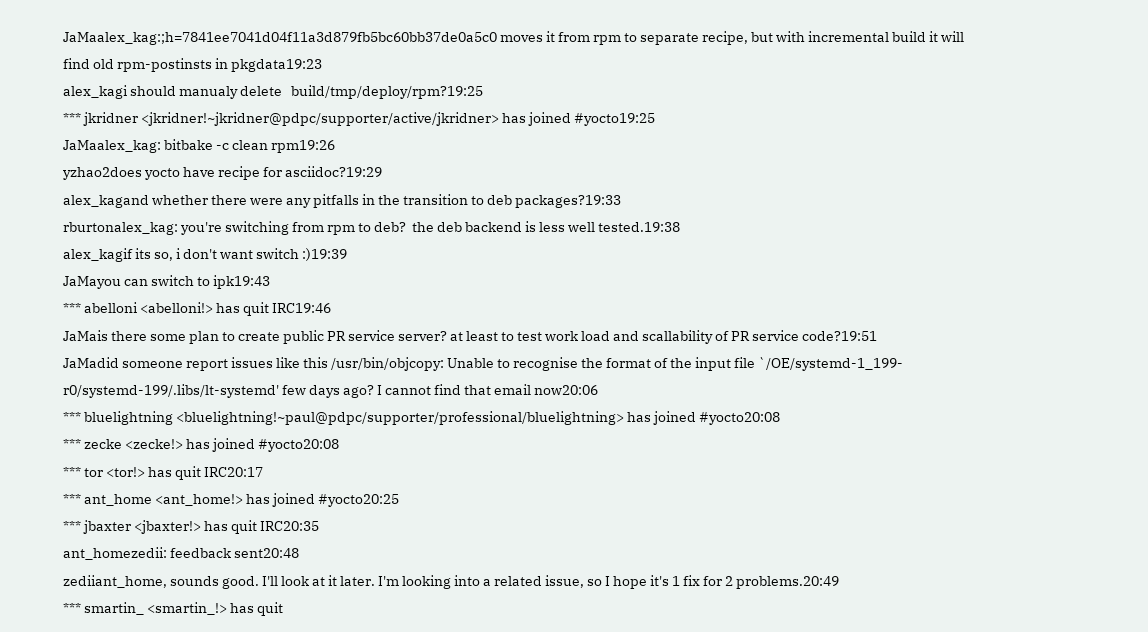JaMaalex_kag:;h=7841ee7041d04f11a3d879fb5bc60bb37de0a5c0 moves it from rpm to separate recipe, but with incremental build it will find old rpm-postinsts in pkgdata19:23
alex_kagi should manualy delete   build/tmp/deploy/rpm?19:25
*** jkridner <jkridner!~jkridner@pdpc/supporter/active/jkridner> has joined #yocto19:25
JaMaalex_kag: bitbake -c clean rpm19:26
yzhao2does yocto have recipe for asciidoc?19:29
alex_kagand whether there were any pitfalls in the transition to deb packages?19:33
rburtonalex_kag: you're switching from rpm to deb?  the deb backend is less well tested.19:38
alex_kagif its so, i don't want switch :)19:39
JaMayou can switch to ipk19:43
*** abelloni <abelloni!> has quit IRC19:46
JaMais there some plan to create public PR service server? at least to test work load and scallability of PR service code?19:51
JaMadid someone report issues like this /usr/bin/objcopy: Unable to recognise the format of the input file `/OE/systemd-1_199-r0/systemd-199/.libs/lt-systemd' few days ago? I cannot find that email now20:06
*** bluelightning <bluelightning!~paul@pdpc/supporter/professional/bluelightning> has joined #yocto20:08
*** zecke <zecke!> has joined #yocto20:08
*** tor <tor!> has quit IRC20:17
*** ant_home <ant_home!> has joined #yocto20:25
*** jbaxter <jbaxter!> has quit IRC20:35
ant_homezedii: feedback sent20:48
zediiant_home, sounds good. I'll look at it later. I'm looking into a related issue, so I hope it's 1 fix for 2 problems.20:49
*** smartin_ <smartin_!> has quit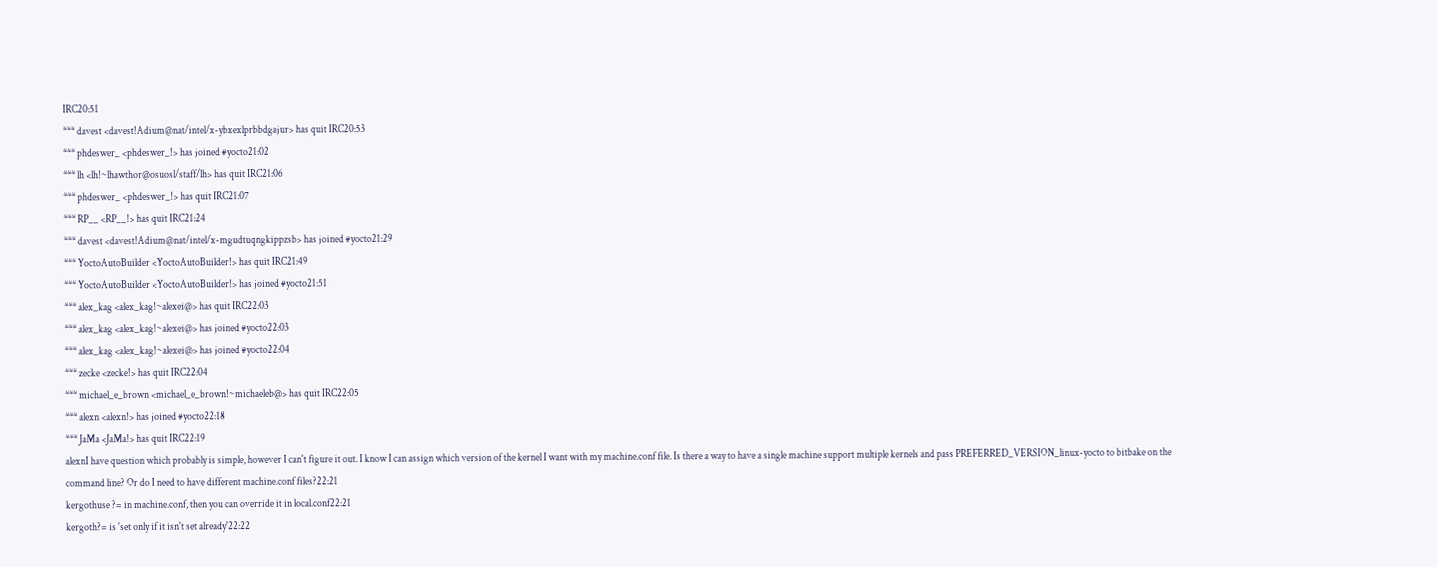IRC20:51
*** davest <davest!Adium@nat/intel/x-ybxexlprbbdgajur> has quit IRC20:53
*** phdeswer_ <phdeswer_!> has joined #yocto21:02
*** lh <lh!~lhawthor@osuosl/staff/lh> has quit IRC21:06
*** phdeswer_ <phdeswer_!> has quit IRC21:07
*** RP__ <RP__!> has quit IRC21:24
*** davest <davest!Adium@nat/intel/x-mgudtuqngkippzsb> has joined #yocto21:29
*** YoctoAutoBuilder <YoctoAutoBuilder!> has quit IRC21:49
*** YoctoAutoBuilder <YoctoAutoBuilder!> has joined #yocto21:51
*** alex_kag <alex_kag!~alexei@> has quit IRC22:03
*** alex_kag <alex_kag!~alexei@> has joined #yocto22:03
*** alex_kag <alex_kag!~alexei@> has joined #yocto22:04
*** zecke <zecke!> has quit IRC22:04
*** michael_e_brown <michael_e_brown!~michaeleb@> has quit IRC22:05
*** alexn <alexn!> has joined #yocto22:18
*** JaMa <JaMa!> has quit IRC22:19
alexnI have question which probably is simple, however I can't figure it out. I know I can assign which version of the kernel I want with my machine.conf file. Is there a way to have a single machine support multiple kernels and pass PREFERRED_VERSION_linux-yocto to bitbake on the command line? Or do I need to have different machine.conf files?22:21
kergothuse ?= in machine.conf, then you can override it in local.conf22:21
kergoth?= is 'set only if it isn't set already'22:22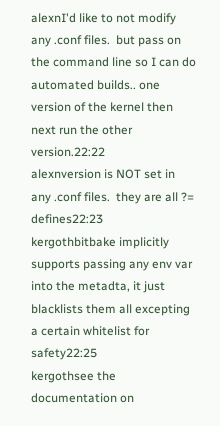alexnI'd like to not modify any .conf files.  but pass on the command line so I can do automated builds.. one version of the kernel then next run the other version.22:22
alexnversion is NOT set in any .conf files.  they are all ?= defines22:23
kergothbitbake implicitly supports passing any env var into the metadta, it just blacklists them all excepting a certain whitelist for safety22:25
kergothsee the documentation on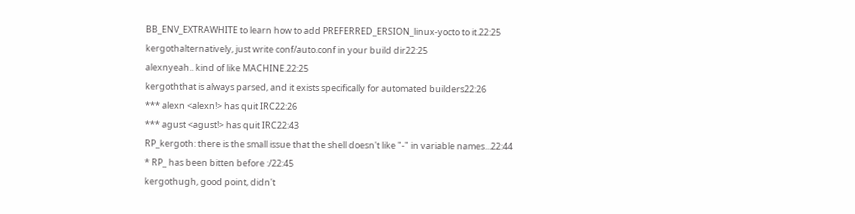BB_ENV_EXTRAWHITE to learn how to add PREFERRED_ERSION_linux-yocto to it.22:25
kergothalternatively, just write conf/auto.conf in your build dir22:25
alexnyeah.. kind of like MACHINE.22:25
kergoththat is always parsed, and it exists specifically for automated builders22:26
*** alexn <alexn!> has quit IRC22:26
*** agust <agust!> has quit IRC22:43
RP_kergoth: there is the small issue that the shell doesn't like "-" in variable names...22:44
* RP_ has been bitten before :/22:45
kergothugh, good point, didn't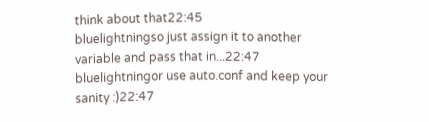think about that22:45
bluelightningso just assign it to another variable and pass that in...22:47
bluelightningor use auto.conf and keep your sanity :)22:47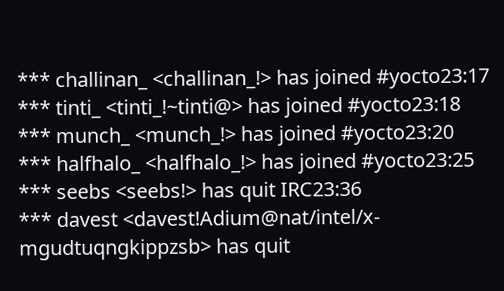*** challinan_ <challinan_!> has joined #yocto23:17
*** tinti_ <tinti_!~tinti@> has joined #yocto23:18
*** munch_ <munch_!> has joined #yocto23:20
*** halfhalo_ <halfhalo_!> has joined #yocto23:25
*** seebs <seebs!> has quit IRC23:36
*** davest <davest!Adium@nat/intel/x-mgudtuqngkippzsb> has quit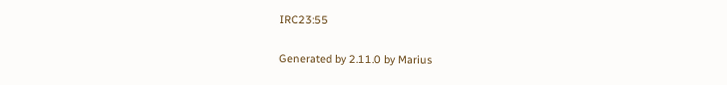IRC23:55

Generated by 2.11.0 by Marius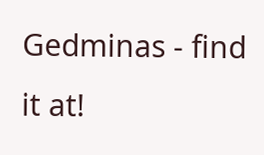Gedminas - find it at!